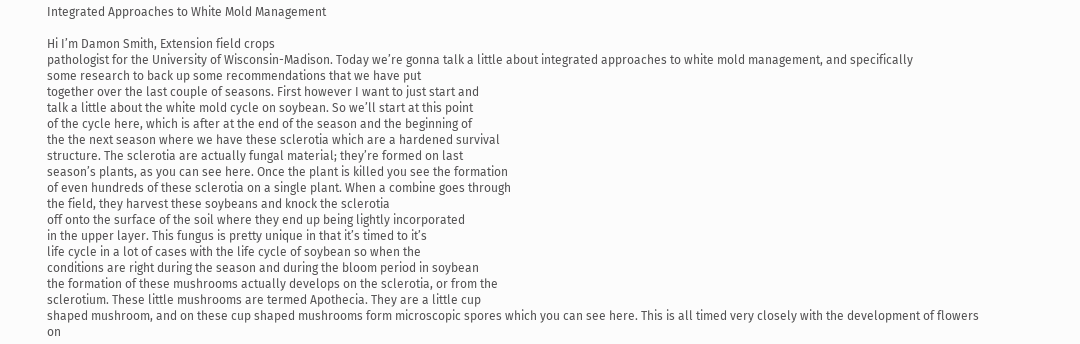Integrated Approaches to White Mold Management

Hi I’m Damon Smith, Extension field crops
pathologist for the University of Wisconsin-Madison. Today we’re gonna talk a little about integrated approaches to white mold management, and specifically
some research to back up some recommendations that we have put
together over the last couple of seasons. First however I want to just start and
talk a little about the white mold cycle on soybean. So we’ll start at this point
of the cycle here, which is after at the end of the season and the beginning of
the the next season where we have these sclerotia which are a hardened survival
structure. The sclerotia are actually fungal material; they’re formed on last
season’s plants, as you can see here. Once the plant is killed you see the formation
of even hundreds of these sclerotia on a single plant. When a combine goes through
the field, they harvest these soybeans and knock the sclerotia
off onto the surface of the soil where they end up being lightly incorporated
in the upper layer. This fungus is pretty unique in that it’s timed to it’s
life cycle in a lot of cases with the life cycle of soybean so when the
conditions are right during the season and during the bloom period in soybean
the formation of these mushrooms actually develops on the sclerotia, or from the
sclerotium. These little mushrooms are termed Apothecia. They are a little cup
shaped mushroom, and on these cup shaped mushrooms form microscopic spores which you can see here. This is all timed very closely with the development of flowers
on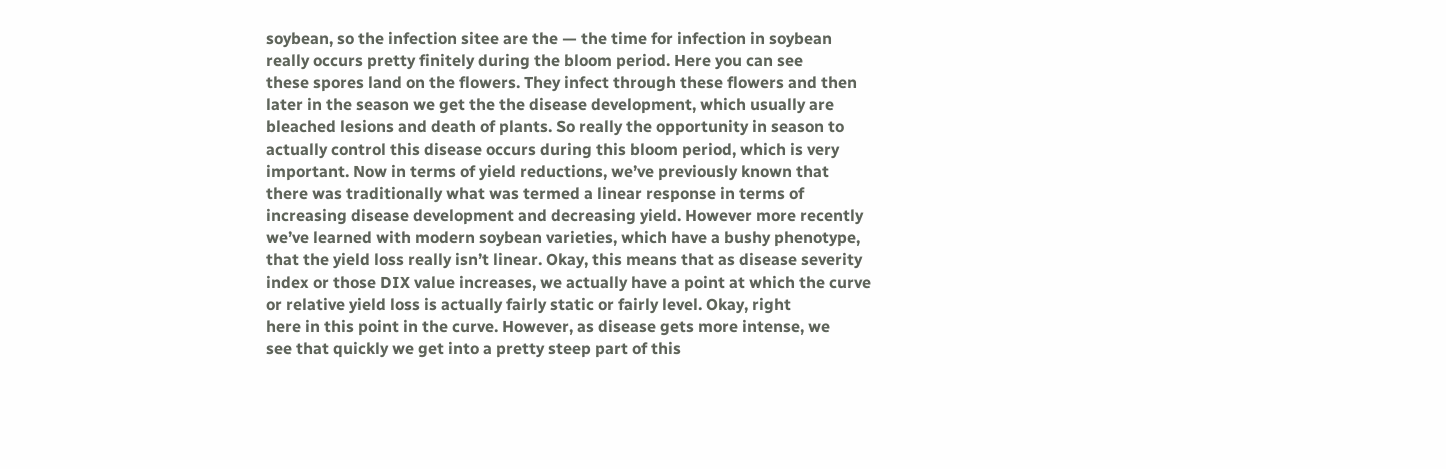soybean, so the infection sitee are the — the time for infection in soybean
really occurs pretty finitely during the bloom period. Here you can see
these spores land on the flowers. They infect through these flowers and then
later in the season we get the the disease development, which usually are
bleached lesions and death of plants. So really the opportunity in season to
actually control this disease occurs during this bloom period, which is very
important. Now in terms of yield reductions, we’ve previously known that
there was traditionally what was termed a linear response in terms of
increasing disease development and decreasing yield. However more recently
we’ve learned with modern soybean varieties, which have a bushy phenotype,
that the yield loss really isn’t linear. Okay, this means that as disease severity
index or those DIX value increases, we actually have a point at which the curve
or relative yield loss is actually fairly static or fairly level. Okay, right
here in this point in the curve. However, as disease gets more intense, we
see that quickly we get into a pretty steep part of this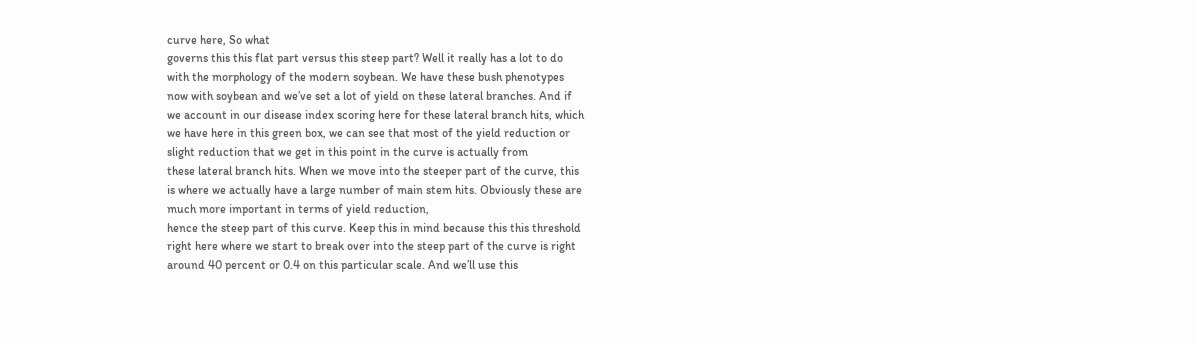curve here, So what
governs this this flat part versus this steep part? Well it really has a lot to do
with the morphology of the modern soybean. We have these bush phenotypes
now with soybean and we’ve set a lot of yield on these lateral branches. And if
we account in our disease index scoring here for these lateral branch hits, which
we have here in this green box, we can see that most of the yield reduction or
slight reduction that we get in this point in the curve is actually from
these lateral branch hits. When we move into the steeper part of the curve, this
is where we actually have a large number of main stem hits. Obviously these are
much more important in terms of yield reduction,
hence the steep part of this curve. Keep this in mind because this this threshold
right here where we start to break over into the steep part of the curve is right
around 40 percent or 0.4 on this particular scale. And we’ll use this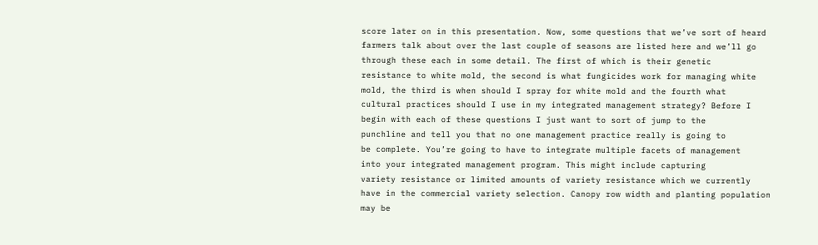score later on in this presentation. Now, some questions that we’ve sort of heard
farmers talk about over the last couple of seasons are listed here and we’ll go
through these each in some detail. The first of which is their genetic
resistance to white mold, the second is what fungicides work for managing white
mold, the third is when should I spray for white mold and the fourth what
cultural practices should I use in my integrated management strategy? Before I
begin with each of these questions I just want to sort of jump to the
punchline and tell you that no one management practice really is going to
be complete. You’re going to have to integrate multiple facets of management
into your integrated management program. This might include capturing
variety resistance or limited amounts of variety resistance which we currently
have in the commercial variety selection. Canopy row width and planting population
may be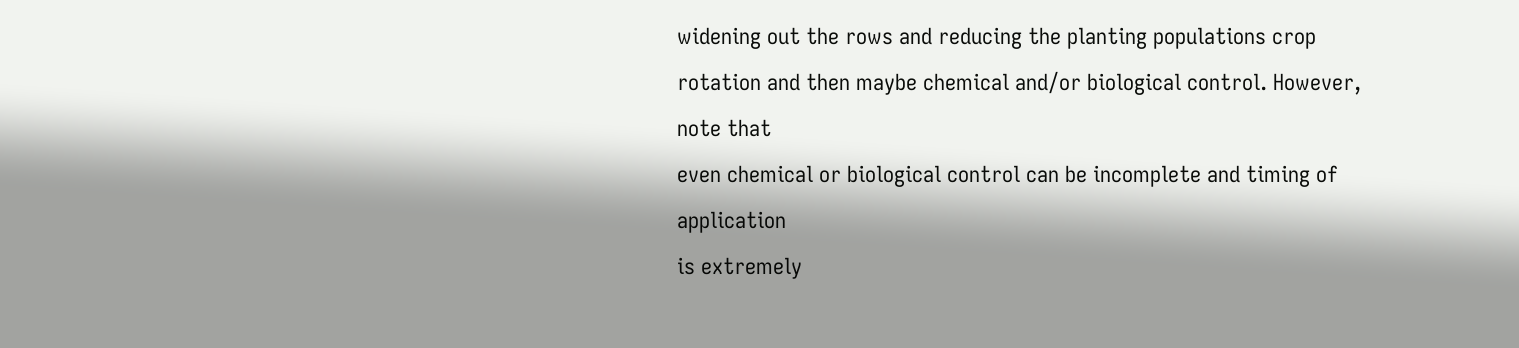widening out the rows and reducing the planting populations crop
rotation and then maybe chemical and/or biological control. However, note that
even chemical or biological control can be incomplete and timing of application
is extremely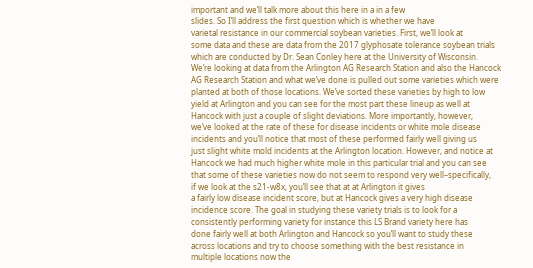important and we’ll talk more about this here in a in a few
slides. So I’ll address the first question which is whether we have
varietal resistance in our commercial soybean varieties. First, we’ll look at
some data and these are data from the 2017 glyphosate tolerance soybean trials
which are conducted by Dr. Sean Conley here at the University of Wisconsin.
We’re looking at data from the Arlington AG Research Station and also the Hancock
AG Research Station and what we’ve done is pulled out some varieties which were
planted at both of those locations. We’ve sorted these varieties by high to low
yield at Arlington and you can see for the most part these lineup as well at
Hancock with just a couple of slight deviations. More importantly, however,
we’ve looked at the rate of these for disease incidents or white mole disease
incidents and you’ll notice that most of these performed fairly well giving us
just slight white mold incidents at the Arlington location. However, and notice at
Hancock we had much higher white mole in this particular trial and you can see
that some of these varieties now do not seem to respond very well–specifically,
if we look at the s21-w8x, you’ll see that at at Arlington it gives
a fairly low disease incident score, but at Hancock gives a very high disease
incidence score. The goal in studying these variety trials is to look for a
consistently performing variety for instance this LS Brand variety here has
done fairly well at both Arlington and Hancock so you’ll want to study these
across locations and try to choose something with the best resistance in
multiple locations now the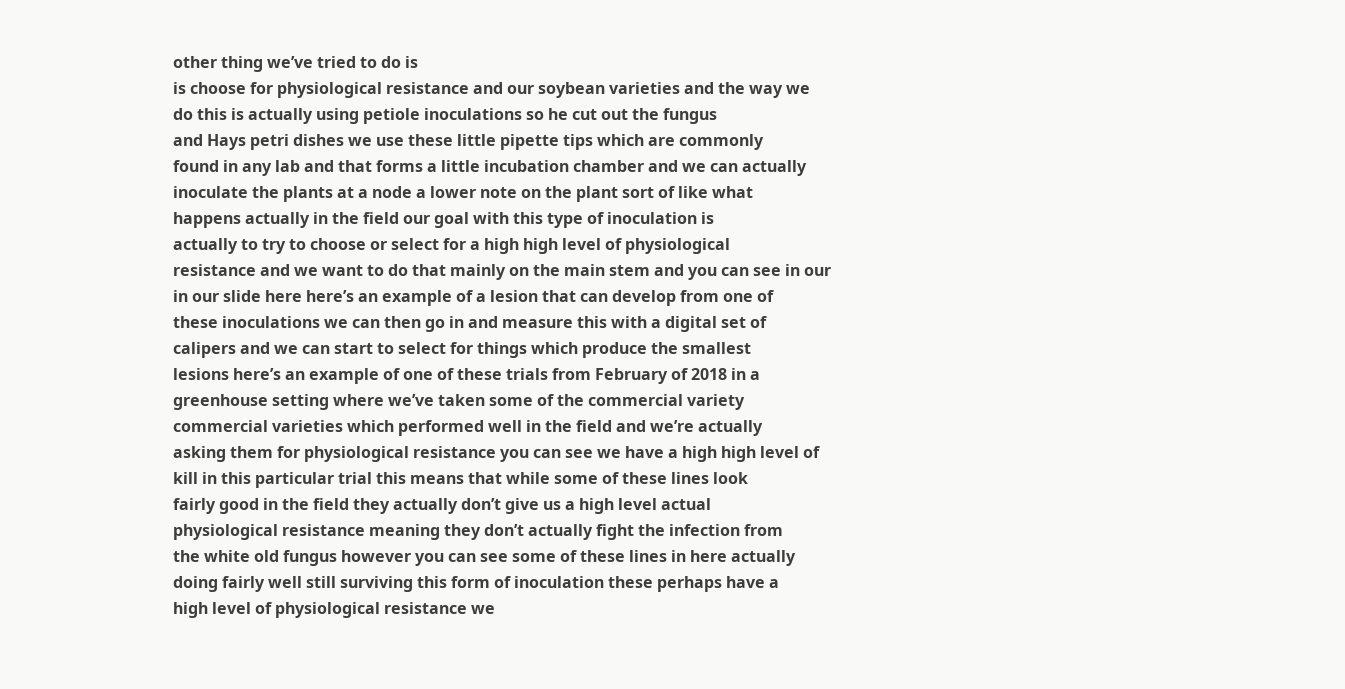other thing we’ve tried to do is
is choose for physiological resistance and our soybean varieties and the way we
do this is actually using petiole inoculations so he cut out the fungus
and Hays petri dishes we use these little pipette tips which are commonly
found in any lab and that forms a little incubation chamber and we can actually
inoculate the plants at a node a lower note on the plant sort of like what
happens actually in the field our goal with this type of inoculation is
actually to try to choose or select for a high high level of physiological
resistance and we want to do that mainly on the main stem and you can see in our
in our slide here here’s an example of a lesion that can develop from one of
these inoculations we can then go in and measure this with a digital set of
calipers and we can start to select for things which produce the smallest
lesions here’s an example of one of these trials from February of 2018 in a
greenhouse setting where we’ve taken some of the commercial variety
commercial varieties which performed well in the field and we’re actually
asking them for physiological resistance you can see we have a high high level of
kill in this particular trial this means that while some of these lines look
fairly good in the field they actually don’t give us a high level actual
physiological resistance meaning they don’t actually fight the infection from
the white old fungus however you can see some of these lines in here actually
doing fairly well still surviving this form of inoculation these perhaps have a
high level of physiological resistance we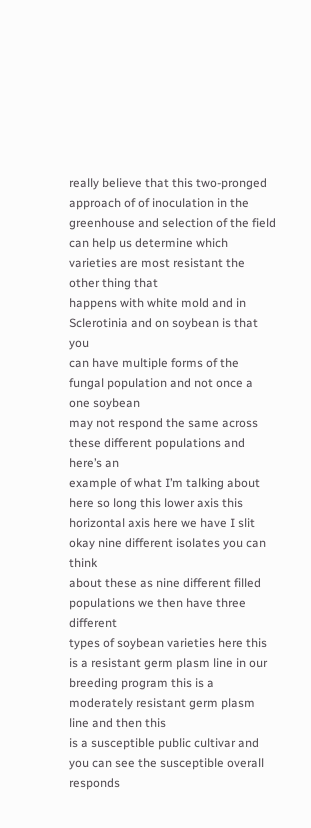really believe that this two-pronged
approach of of inoculation in the greenhouse and selection of the field
can help us determine which varieties are most resistant the other thing that
happens with white mold and in Sclerotinia and on soybean is that you
can have multiple forms of the fungal population and not once a one soybean
may not respond the same across these different populations and here’s an
example of what I’m talking about here so long this lower axis this
horizontal axis here we have I slit okay nine different isolates you can think
about these as nine different filled populations we then have three different
types of soybean varieties here this is a resistant germ plasm line in our
breeding program this is a moderately resistant germ plasm line and then this
is a susceptible public cultivar and you can see the susceptible overall responds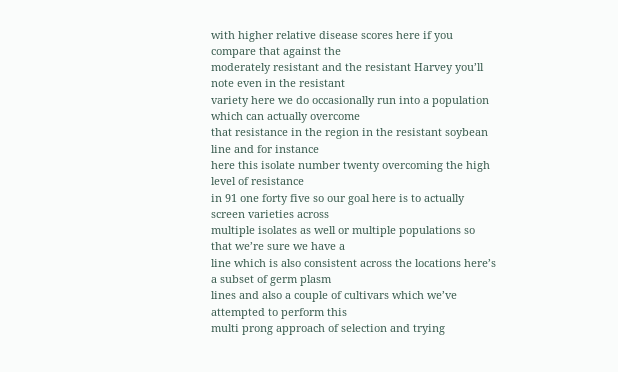with higher relative disease scores here if you compare that against the
moderately resistant and the resistant Harvey you’ll note even in the resistant
variety here we do occasionally run into a population which can actually overcome
that resistance in the region in the resistant soybean line and for instance
here this isolate number twenty overcoming the high level of resistance
in 91 one forty five so our goal here is to actually screen varieties across
multiple isolates as well or multiple populations so that we’re sure we have a
line which is also consistent across the locations here’s a subset of germ plasm
lines and also a couple of cultivars which we’ve attempted to perform this
multi prong approach of selection and trying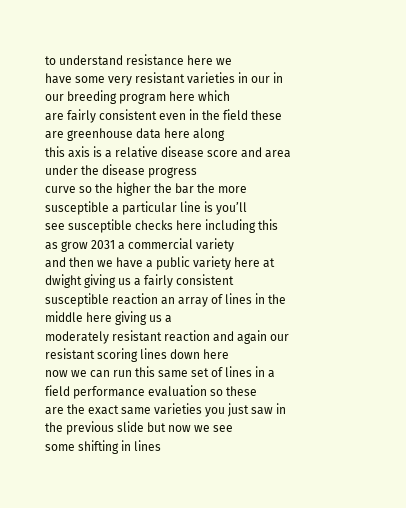to understand resistance here we
have some very resistant varieties in our in our breeding program here which
are fairly consistent even in the field these are greenhouse data here along
this axis is a relative disease score and area under the disease progress
curve so the higher the bar the more susceptible a particular line is you’ll
see susceptible checks here including this as grow 2031 a commercial variety
and then we have a public variety here at dwight giving us a fairly consistent
susceptible reaction an array of lines in the middle here giving us a
moderately resistant reaction and again our resistant scoring lines down here
now we can run this same set of lines in a field performance evaluation so these
are the exact same varieties you just saw in the previous slide but now we see
some shifting in lines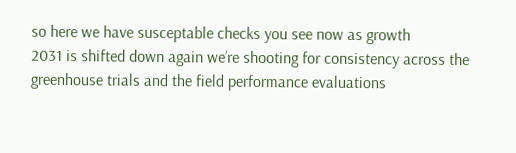so here we have susceptable checks you see now as growth
2031 is shifted down again we’re shooting for consistency across the
greenhouse trials and the field performance evaluations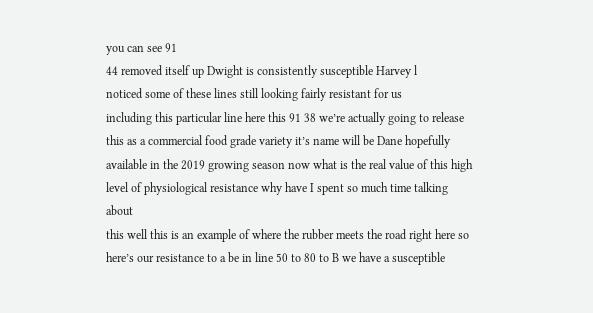you can see 91
44 removed itself up Dwight is consistently susceptible Harvey l
noticed some of these lines still looking fairly resistant for us
including this particular line here this 91 38 we’re actually going to release
this as a commercial food grade variety it’s name will be Dane hopefully
available in the 2019 growing season now what is the real value of this high
level of physiological resistance why have I spent so much time talking about
this well this is an example of where the rubber meets the road right here so
here’s our resistance to a be in line 50 to 80 to B we have a susceptible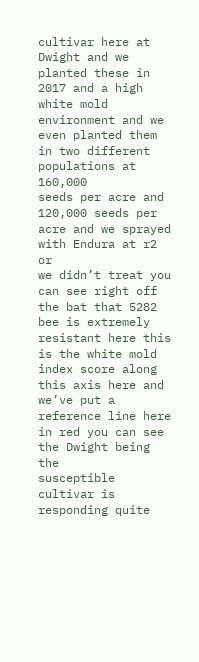cultivar here at Dwight and we planted these in 2017 and a high white mold
environment and we even planted them in two different populations at 160,000
seeds per acre and 120,000 seeds per acre and we sprayed with Endura at r2 or
we didn’t treat you can see right off the bat that 5282 bee is extremely
resistant here this is the white mold index score along this axis here and
we’ve put a reference line here in red you can see the Dwight being the
susceptible cultivar is responding quite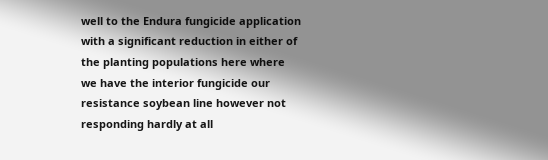well to the Endura fungicide application
with a significant reduction in either of the planting populations here where
we have the interior fungicide our resistance soybean line however not
responding hardly at all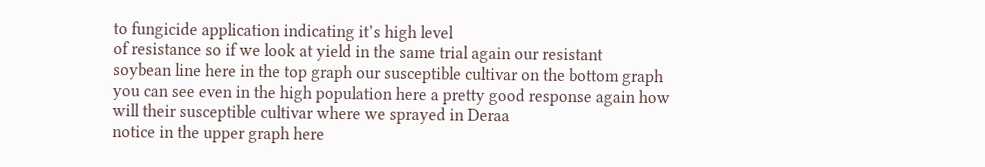to fungicide application indicating it’s high level
of resistance so if we look at yield in the same trial again our resistant
soybean line here in the top graph our susceptible cultivar on the bottom graph
you can see even in the high population here a pretty good response again how
will their susceptible cultivar where we sprayed in Deraa
notice in the upper graph here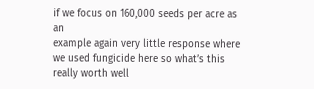if we focus on 160,000 seeds per acre as an
example again very little response where we used fungicide here so what’s this
really worth well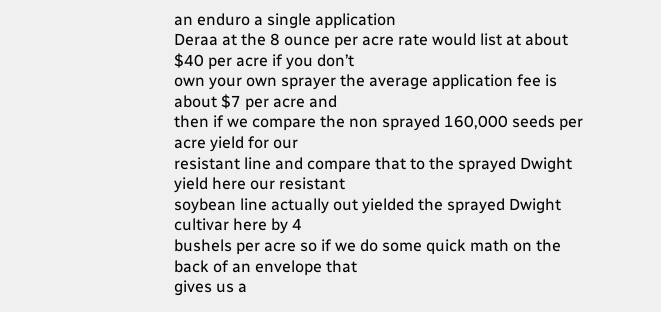an enduro a single application
Deraa at the 8 ounce per acre rate would list at about $40 per acre if you don’t
own your own sprayer the average application fee is about $7 per acre and
then if we compare the non sprayed 160,000 seeds per acre yield for our
resistant line and compare that to the sprayed Dwight yield here our resistant
soybean line actually out yielded the sprayed Dwight cultivar here by 4
bushels per acre so if we do some quick math on the back of an envelope that
gives us a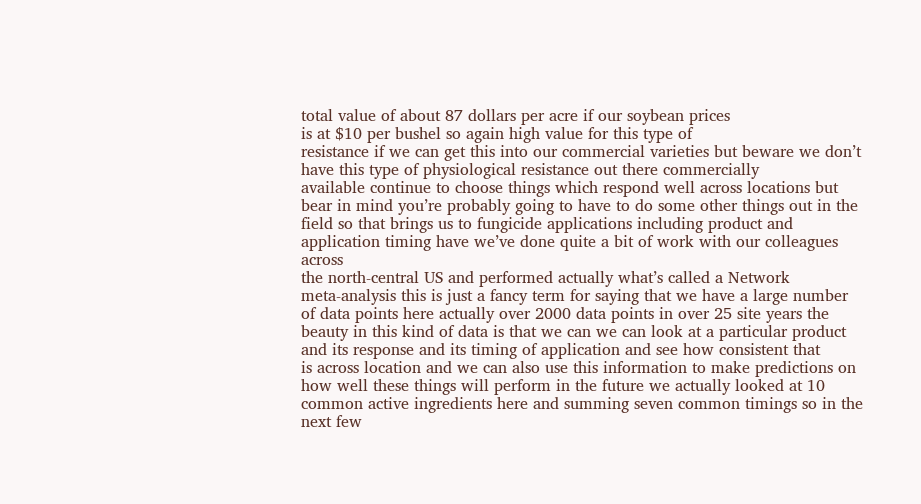total value of about 87 dollars per acre if our soybean prices
is at $10 per bushel so again high value for this type of
resistance if we can get this into our commercial varieties but beware we don’t
have this type of physiological resistance out there commercially
available continue to choose things which respond well across locations but
bear in mind you’re probably going to have to do some other things out in the
field so that brings us to fungicide applications including product and
application timing have we’ve done quite a bit of work with our colleagues across
the north-central US and performed actually what’s called a Network
meta-analysis this is just a fancy term for saying that we have a large number
of data points here actually over 2000 data points in over 25 site years the
beauty in this kind of data is that we can we can look at a particular product
and its response and its timing of application and see how consistent that
is across location and we can also use this information to make predictions on
how well these things will perform in the future we actually looked at 10
common active ingredients here and summing seven common timings so in the
next few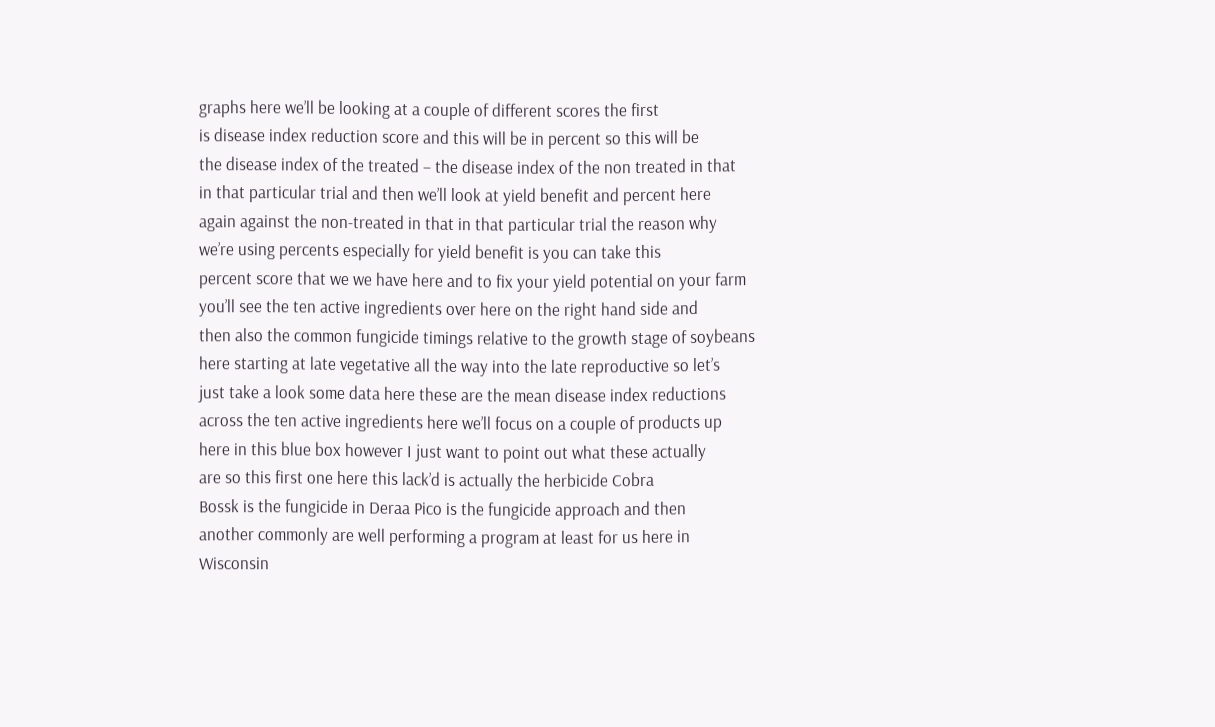graphs here we’ll be looking at a couple of different scores the first
is disease index reduction score and this will be in percent so this will be
the disease index of the treated – the disease index of the non treated in that
in that particular trial and then we’ll look at yield benefit and percent here
again against the non-treated in that in that particular trial the reason why
we’re using percents especially for yield benefit is you can take this
percent score that we we have here and to fix your yield potential on your farm
you’ll see the ten active ingredients over here on the right hand side and
then also the common fungicide timings relative to the growth stage of soybeans
here starting at late vegetative all the way into the late reproductive so let’s
just take a look some data here these are the mean disease index reductions
across the ten active ingredients here we’ll focus on a couple of products up
here in this blue box however I just want to point out what these actually
are so this first one here this lack’d is actually the herbicide Cobra
Bossk is the fungicide in Deraa Pico is the fungicide approach and then
another commonly are well performing a program at least for us here in
Wisconsin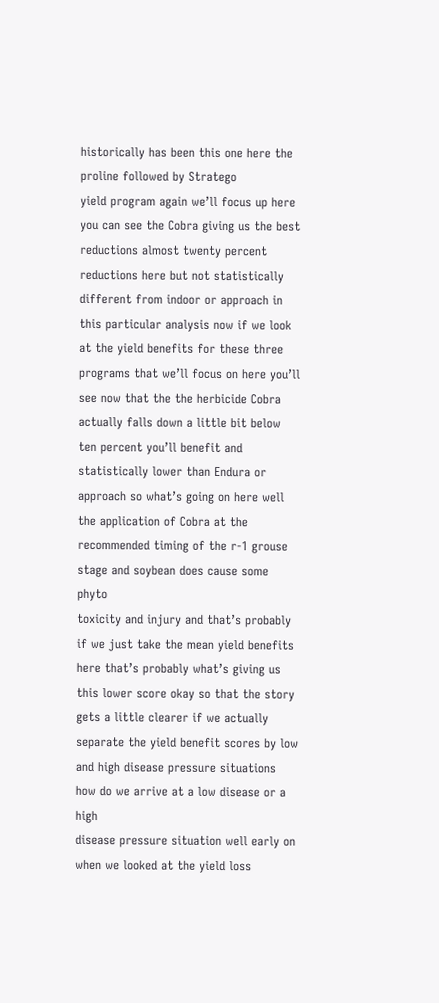historically has been this one here the proline followed by Stratego
yield program again we’ll focus up here you can see the Cobra giving us the best
reductions almost twenty percent reductions here but not statistically
different from indoor or approach in this particular analysis now if we look
at the yield benefits for these three programs that we’ll focus on here you’ll
see now that the the herbicide Cobra actually falls down a little bit below
ten percent you’ll benefit and statistically lower than Endura or
approach so what’s going on here well the application of Cobra at the
recommended timing of the r-1 grouse stage and soybean does cause some phyto
toxicity and injury and that’s probably if we just take the mean yield benefits
here that’s probably what’s giving us this lower score okay so that the story
gets a little clearer if we actually separate the yield benefit scores by low
and high disease pressure situations how do we arrive at a low disease or a high
disease pressure situation well early on when we looked at the yield loss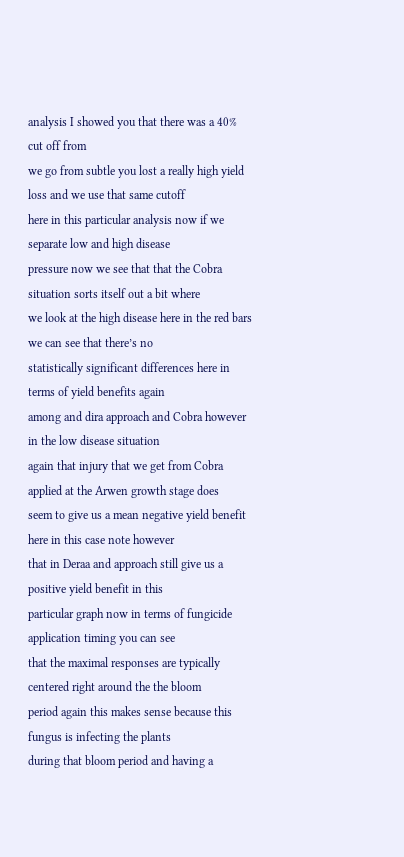analysis I showed you that there was a 40% cut off from
we go from subtle you lost a really high yield loss and we use that same cutoff
here in this particular analysis now if we separate low and high disease
pressure now we see that that the Cobra situation sorts itself out a bit where
we look at the high disease here in the red bars we can see that there’s no
statistically significant differences here in terms of yield benefits again
among and dira approach and Cobra however in the low disease situation
again that injury that we get from Cobra applied at the Arwen growth stage does
seem to give us a mean negative yield benefit here in this case note however
that in Deraa and approach still give us a positive yield benefit in this
particular graph now in terms of fungicide application timing you can see
that the maximal responses are typically centered right around the the bloom
period again this makes sense because this fungus is infecting the plants
during that bloom period and having a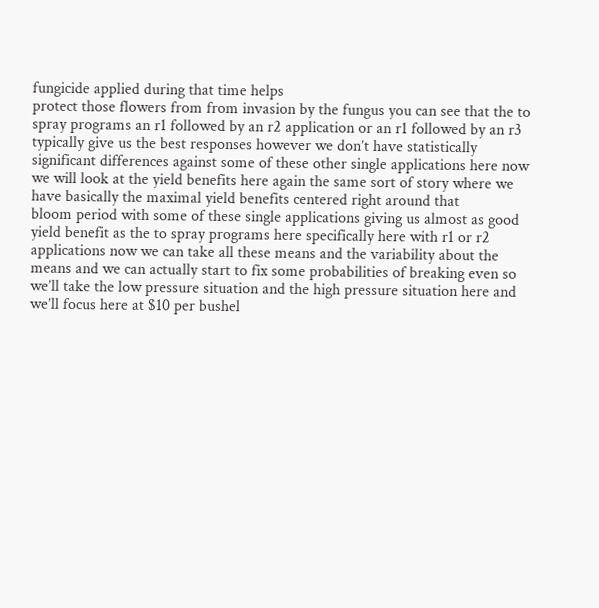fungicide applied during that time helps
protect those flowers from from invasion by the fungus you can see that the to
spray programs an r1 followed by an r2 application or an r1 followed by an r3
typically give us the best responses however we don’t have statistically
significant differences against some of these other single applications here now
we will look at the yield benefits here again the same sort of story where we
have basically the maximal yield benefits centered right around that
bloom period with some of these single applications giving us almost as good
yield benefit as the to spray programs here specifically here with r1 or r2
applications now we can take all these means and the variability about the
means and we can actually start to fix some probabilities of breaking even so
we’ll take the low pressure situation and the high pressure situation here and
we’ll focus here at $10 per bushel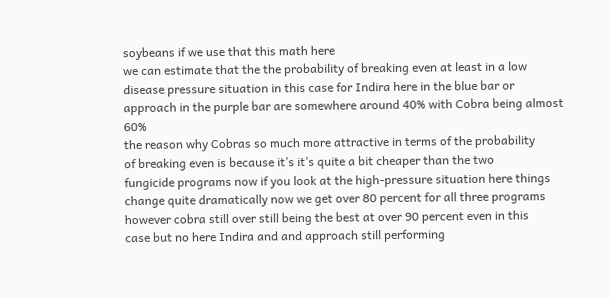soybeans if we use that this math here
we can estimate that the the probability of breaking even at least in a low
disease pressure situation in this case for Indira here in the blue bar or
approach in the purple bar are somewhere around 40% with Cobra being almost 60%
the reason why Cobras so much more attractive in terms of the probability
of breaking even is because it’s it’s quite a bit cheaper than the two
fungicide programs now if you look at the high-pressure situation here things
change quite dramatically now we get over 80 percent for all three programs
however cobra still over still being the best at over 90 percent even in this
case but no here Indira and and approach still performing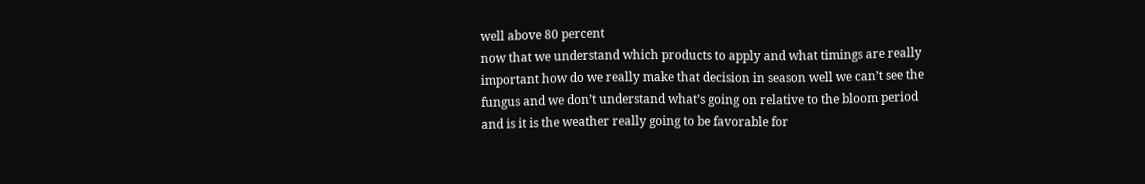well above 80 percent
now that we understand which products to apply and what timings are really
important how do we really make that decision in season well we can’t see the
fungus and we don’t understand what’s going on relative to the bloom period
and is it is the weather really going to be favorable for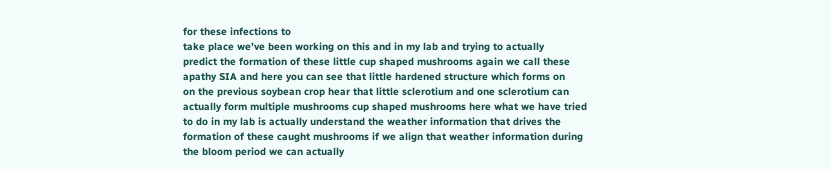for these infections to
take place we’ve been working on this and in my lab and trying to actually
predict the formation of these little cup shaped mushrooms again we call these
apathy SIA and here you can see that little hardened structure which forms on
on the previous soybean crop hear that little sclerotium and one sclerotium can
actually form multiple mushrooms cup shaped mushrooms here what we have tried
to do in my lab is actually understand the weather information that drives the
formation of these caught mushrooms if we align that weather information during
the bloom period we can actually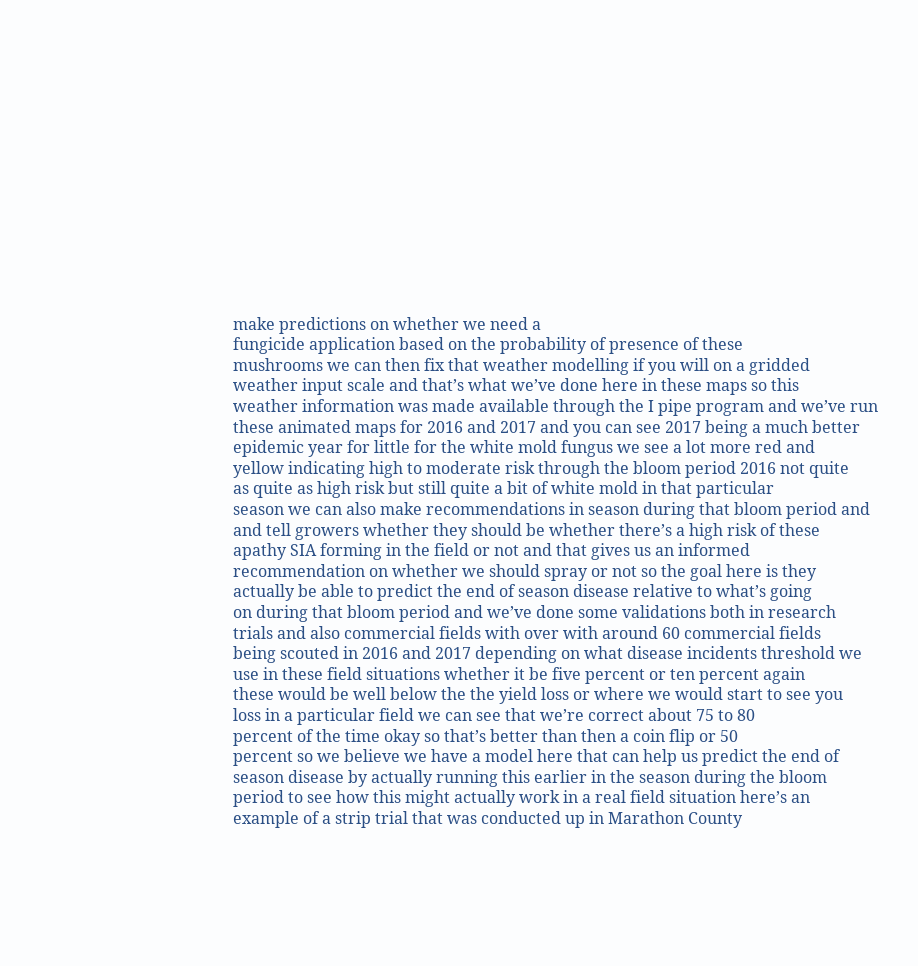make predictions on whether we need a
fungicide application based on the probability of presence of these
mushrooms we can then fix that weather modelling if you will on a gridded
weather input scale and that’s what we’ve done here in these maps so this
weather information was made available through the I pipe program and we’ve run
these animated maps for 2016 and 2017 and you can see 2017 being a much better
epidemic year for little for the white mold fungus we see a lot more red and
yellow indicating high to moderate risk through the bloom period 2016 not quite
as quite as high risk but still quite a bit of white mold in that particular
season we can also make recommendations in season during that bloom period and
and tell growers whether they should be whether there’s a high risk of these
apathy SIA forming in the field or not and that gives us an informed
recommendation on whether we should spray or not so the goal here is they
actually be able to predict the end of season disease relative to what’s going
on during that bloom period and we’ve done some validations both in research
trials and also commercial fields with over with around 60 commercial fields
being scouted in 2016 and 2017 depending on what disease incidents threshold we
use in these field situations whether it be five percent or ten percent again
these would be well below the the yield loss or where we would start to see you
loss in a particular field we can see that we’re correct about 75 to 80
percent of the time okay so that’s better than then a coin flip or 50
percent so we believe we have a model here that can help us predict the end of
season disease by actually running this earlier in the season during the bloom
period to see how this might actually work in a real field situation here’s an
example of a strip trial that was conducted up in Marathon County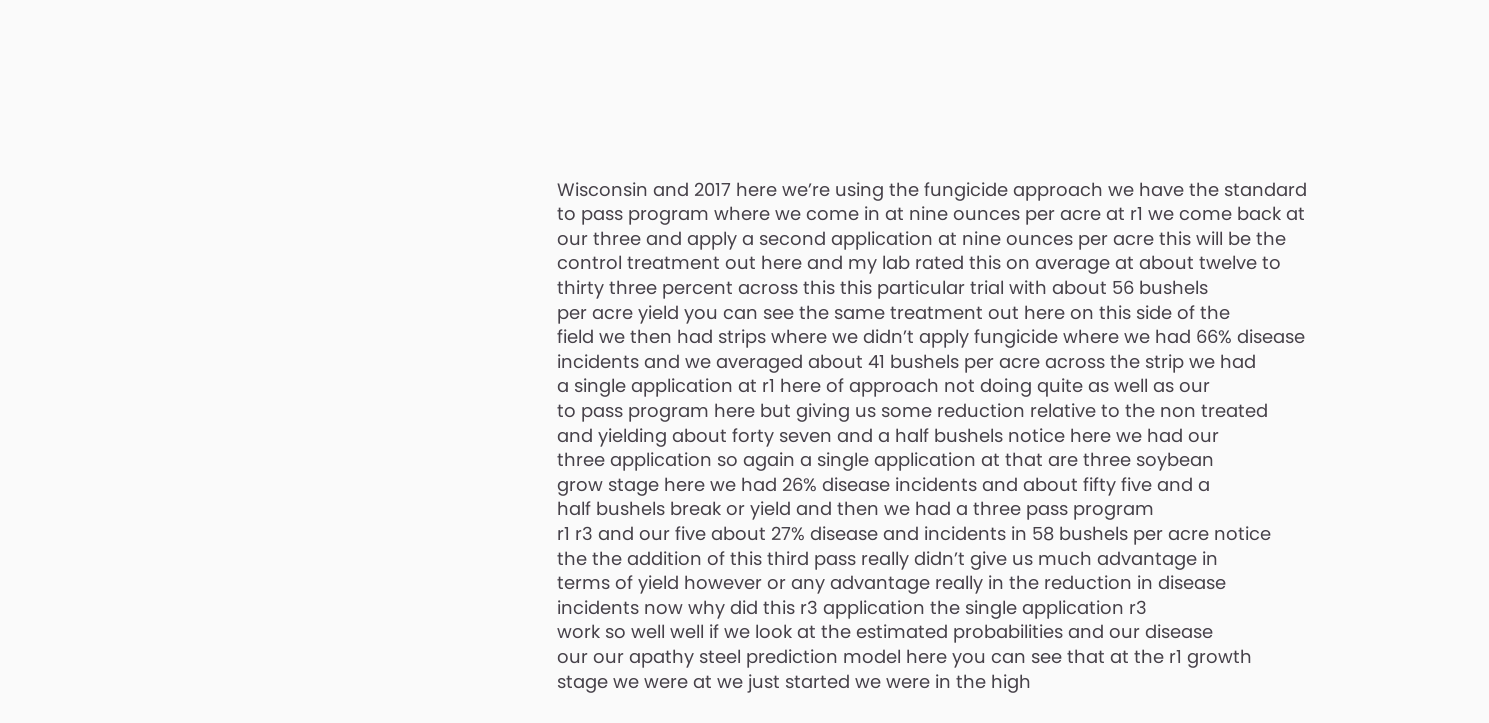Wisconsin and 2017 here we’re using the fungicide approach we have the standard
to pass program where we come in at nine ounces per acre at r1 we come back at
our three and apply a second application at nine ounces per acre this will be the
control treatment out here and my lab rated this on average at about twelve to
thirty three percent across this this particular trial with about 56 bushels
per acre yield you can see the same treatment out here on this side of the
field we then had strips where we didn’t apply fungicide where we had 66% disease
incidents and we averaged about 41 bushels per acre across the strip we had
a single application at r1 here of approach not doing quite as well as our
to pass program here but giving us some reduction relative to the non treated
and yielding about forty seven and a half bushels notice here we had our
three application so again a single application at that are three soybean
grow stage here we had 26% disease incidents and about fifty five and a
half bushels break or yield and then we had a three pass program
r1 r3 and our five about 27% disease and incidents in 58 bushels per acre notice
the the addition of this third pass really didn’t give us much advantage in
terms of yield however or any advantage really in the reduction in disease
incidents now why did this r3 application the single application r3
work so well well if we look at the estimated probabilities and our disease
our our apathy steel prediction model here you can see that at the r1 growth
stage we were at we just started we were in the high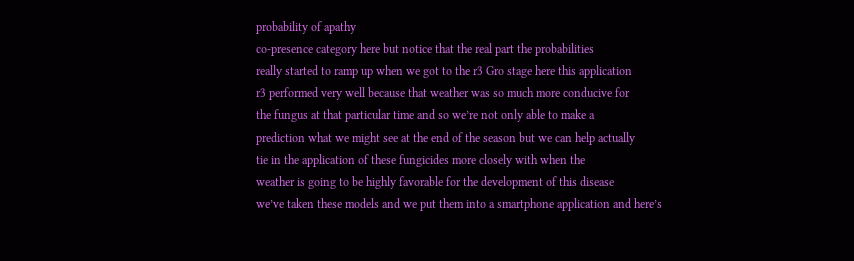probability of apathy
co-presence category here but notice that the real part the probabilities
really started to ramp up when we got to the r3 Gro stage here this application
r3 performed very well because that weather was so much more conducive for
the fungus at that particular time and so we’re not only able to make a
prediction what we might see at the end of the season but we can help actually
tie in the application of these fungicides more closely with when the
weather is going to be highly favorable for the development of this disease
we’ve taken these models and we put them into a smartphone application and here’s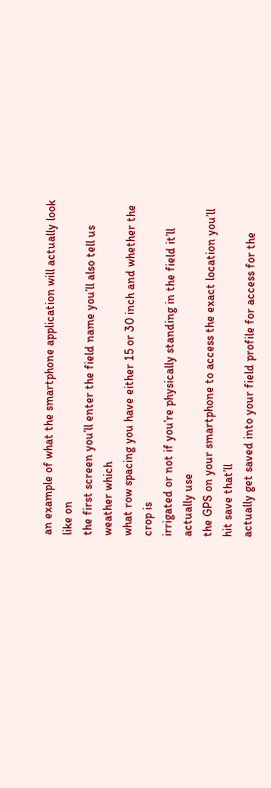an example of what the smartphone application will actually look like on
the first screen you’ll enter the field name you’ll also tell us weather which
what row spacing you have either 15 or 30 inch and whether the crop is
irrigated or not if you’re physically standing in the field it’ll actually use
the GPS on your smartphone to access the exact location you’ll hit save that’ll
actually get saved into your field profile for access for the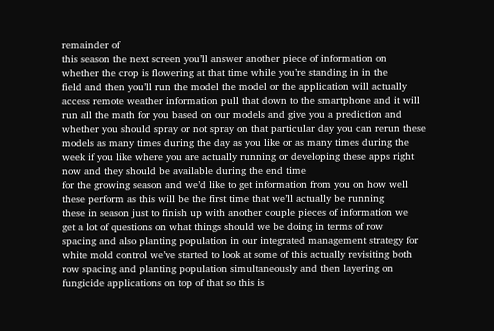remainder of
this season the next screen you’ll answer another piece of information on
whether the crop is flowering at that time while you’re standing in in the
field and then you’ll run the model the model or the application will actually
access remote weather information pull that down to the smartphone and it will
run all the math for you based on our models and give you a prediction and
whether you should spray or not spray on that particular day you can rerun these
models as many times during the day as you like or as many times during the
week if you like where you are actually running or developing these apps right
now and they should be available during the end time
for the growing season and we’d like to get information from you on how well
these perform as this will be the first time that we’ll actually be running
these in season just to finish up with another couple pieces of information we
get a lot of questions on what things should we be doing in terms of row
spacing and also planting population in our integrated management strategy for
white mold control we’ve started to look at some of this actually revisiting both
row spacing and planting population simultaneously and then layering on
fungicide applications on top of that so this is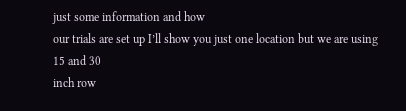just some information and how
our trials are set up I’ll show you just one location but we are using 15 and 30
inch row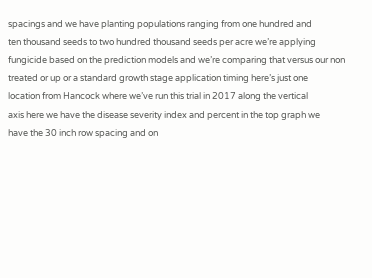spacings and we have planting populations ranging from one hundred and
ten thousand seeds to two hundred thousand seeds per acre we’re applying
fungicide based on the prediction models and we’re comparing that versus our non
treated or up or a standard growth stage application timing here’s just one
location from Hancock where we’ve run this trial in 2017 along the vertical
axis here we have the disease severity index and percent in the top graph we
have the 30 inch row spacing and on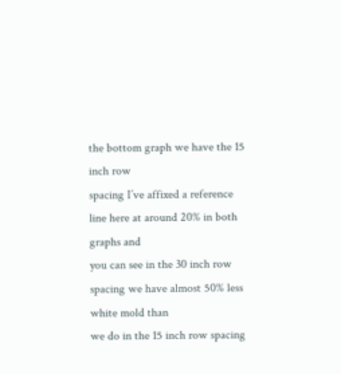the bottom graph we have the 15 inch row
spacing I’ve affixed a reference line here at around 20% in both graphs and
you can see in the 30 inch row spacing we have almost 50% less white mold than
we do in the 15 inch row spacing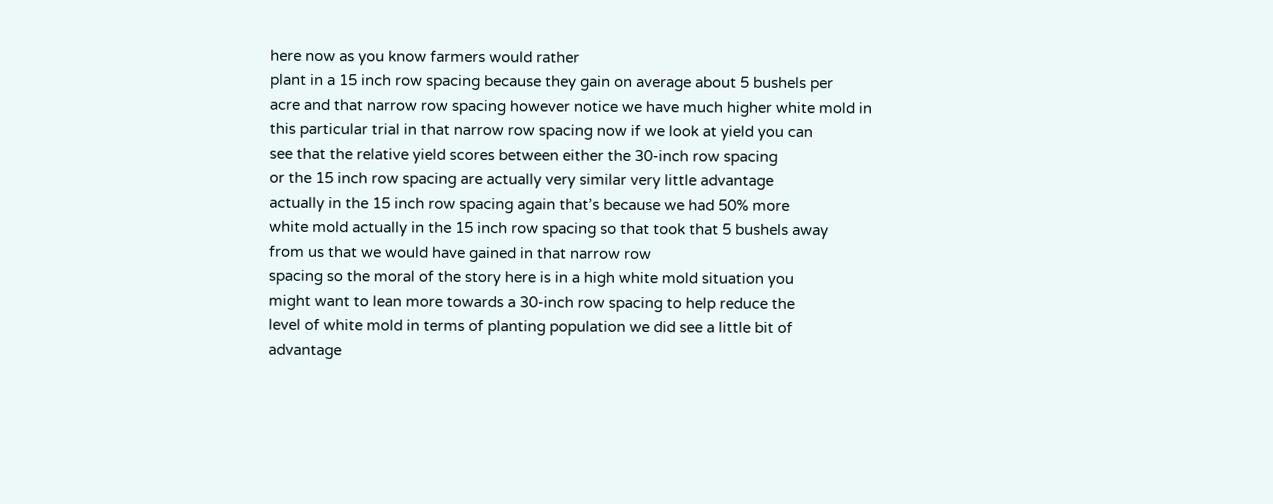here now as you know farmers would rather
plant in a 15 inch row spacing because they gain on average about 5 bushels per
acre and that narrow row spacing however notice we have much higher white mold in
this particular trial in that narrow row spacing now if we look at yield you can
see that the relative yield scores between either the 30-inch row spacing
or the 15 inch row spacing are actually very similar very little advantage
actually in the 15 inch row spacing again that’s because we had 50% more
white mold actually in the 15 inch row spacing so that took that 5 bushels away
from us that we would have gained in that narrow row
spacing so the moral of the story here is in a high white mold situation you
might want to lean more towards a 30-inch row spacing to help reduce the
level of white mold in terms of planting population we did see a little bit of
advantage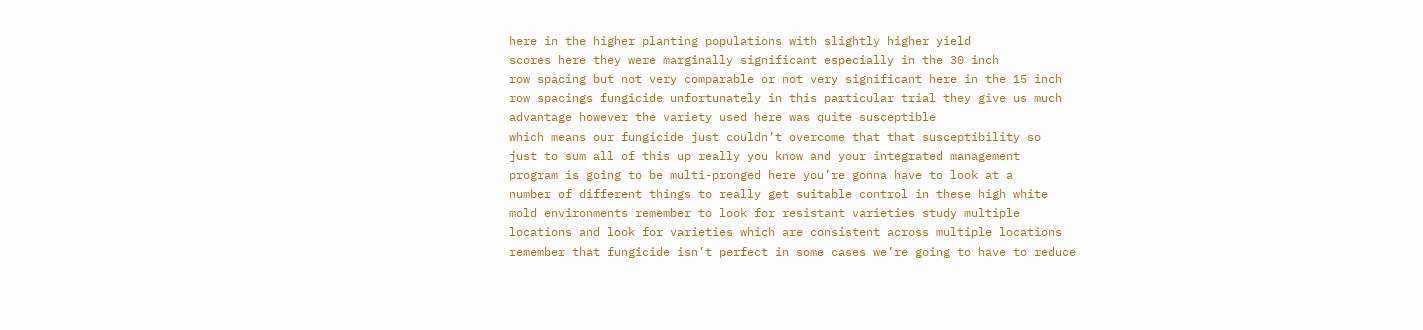here in the higher planting populations with slightly higher yield
scores here they were marginally significant especially in the 30 inch
row spacing but not very comparable or not very significant here in the 15 inch
row spacings fungicide unfortunately in this particular trial they give us much
advantage however the variety used here was quite susceptible
which means our fungicide just couldn’t overcome that that susceptibility so
just to sum all of this up really you know and your integrated management
program is going to be multi-pronged here you’re gonna have to look at a
number of different things to really get suitable control in these high white
mold environments remember to look for resistant varieties study multiple
locations and look for varieties which are consistent across multiple locations
remember that fungicide isn’t perfect in some cases we’re going to have to reduce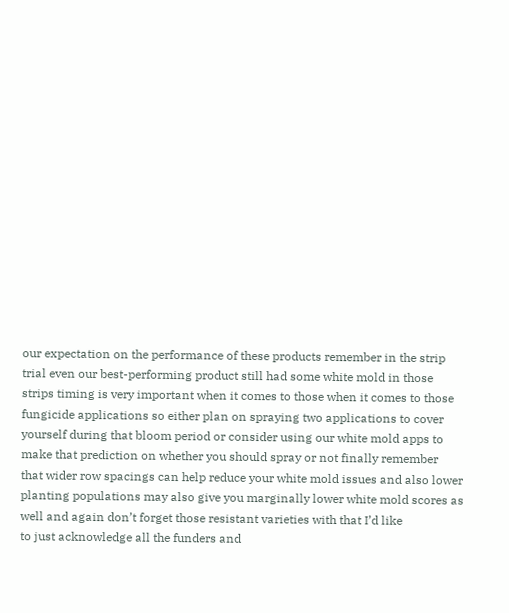our expectation on the performance of these products remember in the strip
trial even our best-performing product still had some white mold in those
strips timing is very important when it comes to those when it comes to those
fungicide applications so either plan on spraying two applications to cover
yourself during that bloom period or consider using our white mold apps to
make that prediction on whether you should spray or not finally remember
that wider row spacings can help reduce your white mold issues and also lower
planting populations may also give you marginally lower white mold scores as
well and again don’t forget those resistant varieties with that I’d like
to just acknowledge all the funders and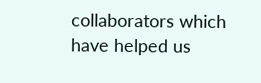collaborators which have helped us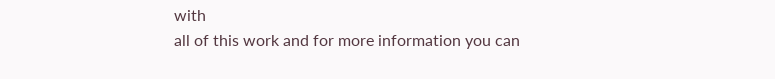with
all of this work and for more information you can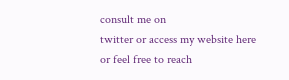consult me on
twitter or access my website here or feel free to reach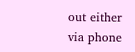out either via phone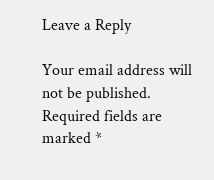Leave a Reply

Your email address will not be published. Required fields are marked *